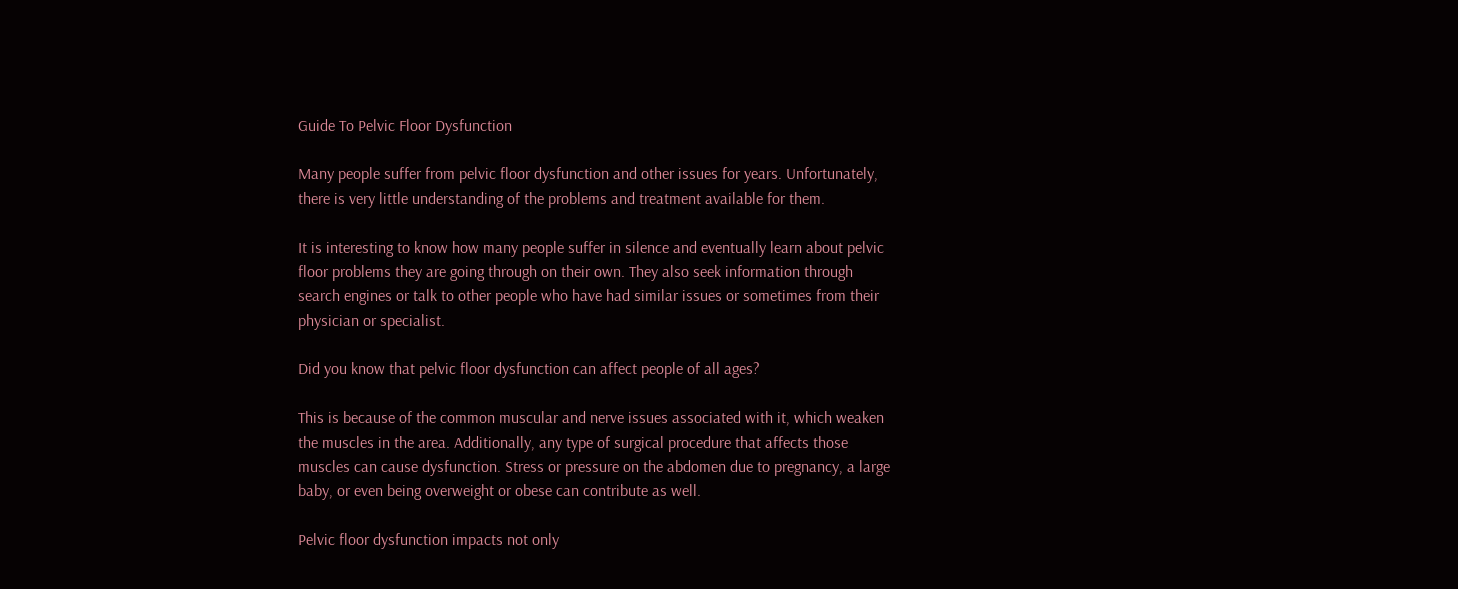Guide To Pelvic Floor Dysfunction

Many people suffer from pelvic floor dysfunction and other issues for years. Unfortunately, there is very little understanding of the problems and treatment available for them.

It is interesting to know how many people suffer in silence and eventually learn about pelvic floor problems they are going through on their own. They also seek information through search engines or talk to other people who have had similar issues or sometimes from their physician or specialist.

Did you know that pelvic floor dysfunction can affect people of all ages?

This is because of the common muscular and nerve issues associated with it, which weaken the muscles in the area. Additionally, any type of surgical procedure that affects those muscles can cause dysfunction. Stress or pressure on the abdomen due to pregnancy, a large baby, or even being overweight or obese can contribute as well.

Pelvic floor dysfunction impacts not only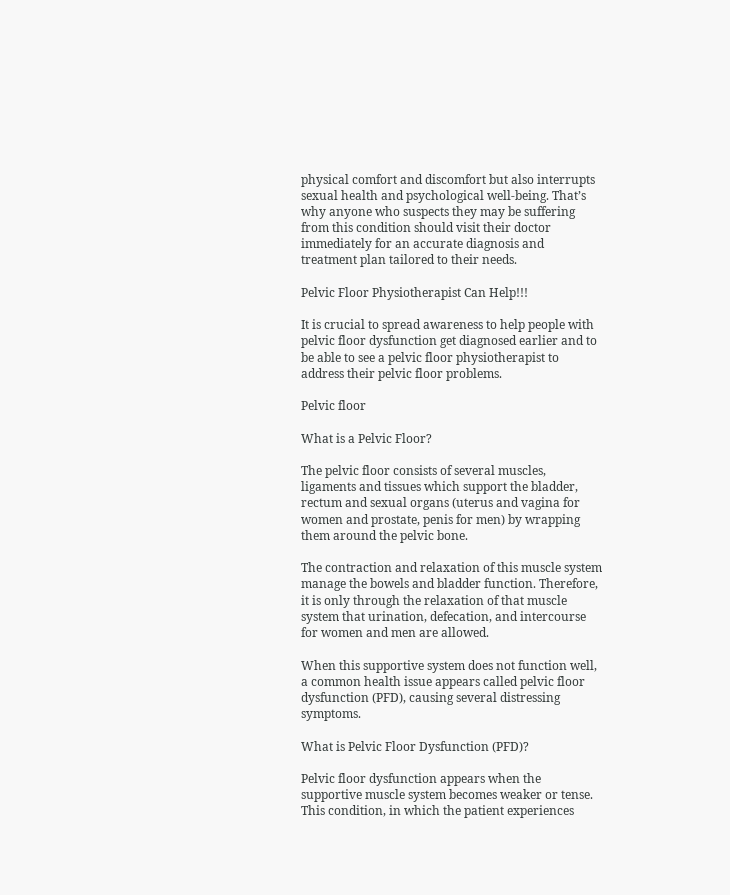physical comfort and discomfort but also interrupts sexual health and psychological well-being. That’s why anyone who suspects they may be suffering from this condition should visit their doctor immediately for an accurate diagnosis and treatment plan tailored to their needs.

Pelvic Floor Physiotherapist Can Help!!!

It is crucial to spread awareness to help people with pelvic floor dysfunction get diagnosed earlier and to be able to see a pelvic floor physiotherapist to address their pelvic floor problems.

Pelvic floor

What is a Pelvic Floor?

The pelvic floor consists of several muscles, ligaments and tissues which support the bladder, rectum and sexual organs (uterus and vagina for women and prostate, penis for men) by wrapping them around the pelvic bone.

The contraction and relaxation of this muscle system manage the bowels and bladder function. Therefore, it is only through the relaxation of that muscle system that urination, defecation, and intercourse for women and men are allowed.

When this supportive system does not function well, a common health issue appears called pelvic floor dysfunction (PFD), causing several distressing symptoms.

What is Pelvic Floor Dysfunction (PFD)?

Pelvic floor dysfunction appears when the supportive muscle system becomes weaker or tense. This condition, in which the patient experiences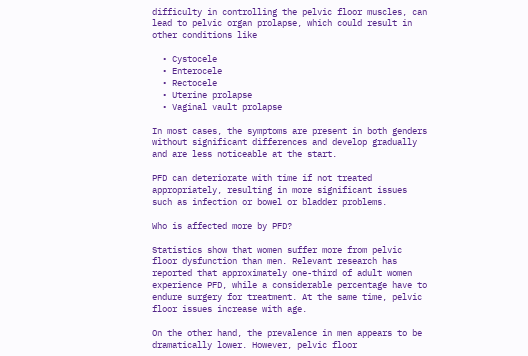difficulty in controlling the pelvic floor muscles, can lead to pelvic organ prolapse, which could result in other conditions like

  • Cystocele
  • Enterocele
  • Rectocele
  • Uterine prolapse
  • Vaginal vault prolapse

In most cases, the symptoms are present in both genders without significant differences and develop gradually and are less noticeable at the start.

PFD can deteriorate with time if not treated appropriately, resulting in more significant issues such as infection or bowel or bladder problems.

Who is affected more by PFD?

Statistics show that women suffer more from pelvic floor dysfunction than men. Relevant research has reported that approximately one-third of adult women experience PFD, while a considerable percentage have to endure surgery for treatment. At the same time, pelvic floor issues increase with age.

On the other hand, the prevalence in men appears to be dramatically lower. However, pelvic floor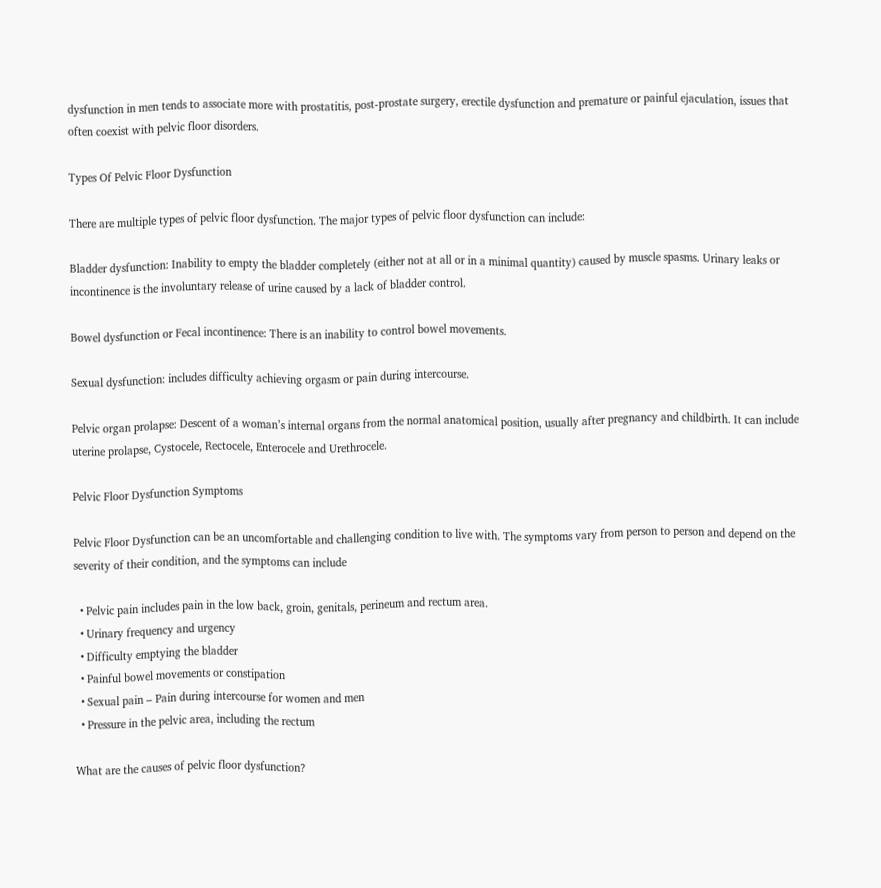dysfunction in men tends to associate more with prostatitis, post-prostate surgery, erectile dysfunction and premature or painful ejaculation, issues that often coexist with pelvic floor disorders.

Types Of Pelvic Floor Dysfunction

There are multiple types of pelvic floor dysfunction. The major types of pelvic floor dysfunction can include:

Bladder dysfunction: Inability to empty the bladder completely (either not at all or in a minimal quantity) caused by muscle spasms. Urinary leaks or incontinence is the involuntary release of urine caused by a lack of bladder control.

Bowel dysfunction or Fecal incontinence: There is an inability to control bowel movements.

Sexual dysfunction: includes difficulty achieving orgasm or pain during intercourse.

Pelvic organ prolapse: Descent of a woman’s internal organs from the normal anatomical position, usually after pregnancy and childbirth. It can include uterine prolapse, Cystocele, Rectocele, Enterocele and Urethrocele.

Pelvic Floor Dysfunction Symptoms

Pelvic Floor Dysfunction can be an uncomfortable and challenging condition to live with. The symptoms vary from person to person and depend on the severity of their condition, and the symptoms can include

  • Pelvic pain includes pain in the low back, groin, genitals, perineum and rectum area.
  • Urinary frequency and urgency
  • Difficulty emptying the bladder
  • Painful bowel movements or constipation
  • Sexual pain – Pain during intercourse for women and men
  • Pressure in the pelvic area, including the rectum

What are the causes of pelvic floor dysfunction?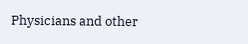Physicians and other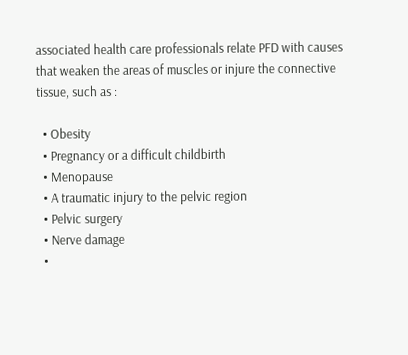associated health care professionals relate PFD with causes that weaken the areas of muscles or injure the connective tissue, such as :

  • Obesity
  • Pregnancy or a difficult childbirth
  • Menopause
  • A traumatic injury to the pelvic region
  • Pelvic surgery
  • Nerve damage
  •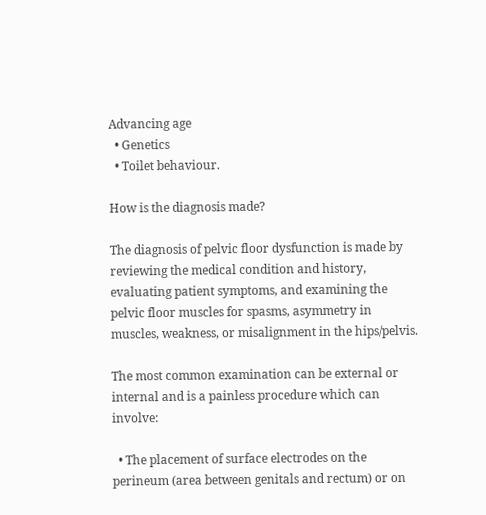Advancing age
  • Genetics
  • Toilet behaviour.

How is the diagnosis made?

The diagnosis of pelvic floor dysfunction is made by reviewing the medical condition and history, evaluating patient symptoms, and examining the pelvic floor muscles for spasms, asymmetry in muscles, weakness, or misalignment in the hips/pelvis.

The most common examination can be external or internal and is a painless procedure which can involve:

  • The placement of surface electrodes on the perineum (area between genitals and rectum) or on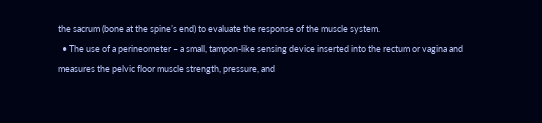the sacrum (bone at the spine’s end) to evaluate the response of the muscle system.
  • The use of a perineometer – a small, tampon-like sensing device inserted into the rectum or vagina and measures the pelvic floor muscle strength, pressure, and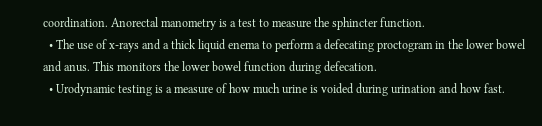coordination. Anorectal manometry is a test to measure the sphincter function.
  • The use of x-rays and a thick liquid enema to perform a defecating proctogram in the lower bowel and anus. This monitors the lower bowel function during defecation.
  • Urodynamic testing is a measure of how much urine is voided during urination and how fast.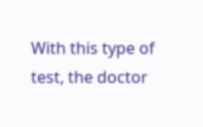With this type of test, the doctor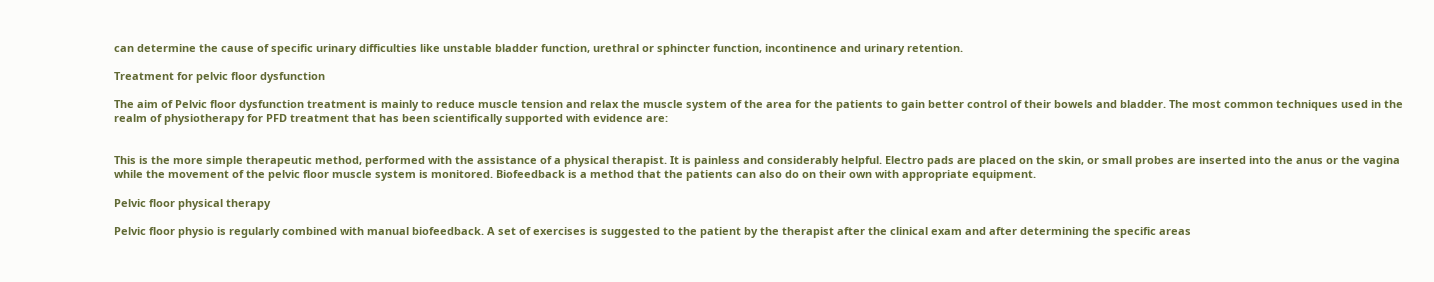can determine the cause of specific urinary difficulties like unstable bladder function, urethral or sphincter function, incontinence and urinary retention.

Treatment for pelvic floor dysfunction

The aim of Pelvic floor dysfunction treatment is mainly to reduce muscle tension and relax the muscle system of the area for the patients to gain better control of their bowels and bladder. The most common techniques used in the realm of physiotherapy for PFD treatment that has been scientifically supported with evidence are:


This is the more simple therapeutic method, performed with the assistance of a physical therapist. It is painless and considerably helpful. Electro pads are placed on the skin, or small probes are inserted into the anus or the vagina while the movement of the pelvic floor muscle system is monitored. Biofeedback is a method that the patients can also do on their own with appropriate equipment.

Pelvic floor physical therapy

Pelvic floor physio is regularly combined with manual biofeedback. A set of exercises is suggested to the patient by the therapist after the clinical exam and after determining the specific areas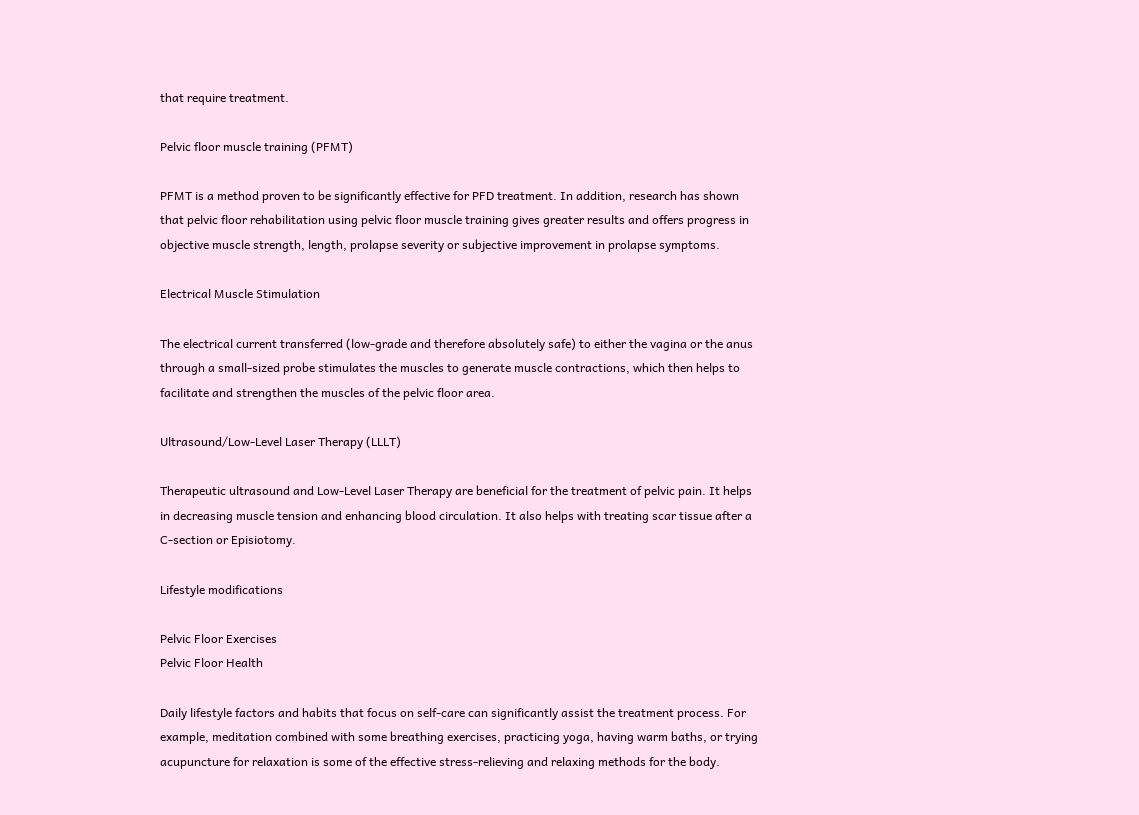that require treatment.

Pelvic floor muscle training (PFMT)

PFMT is a method proven to be significantly effective for PFD treatment. In addition, research has shown that pelvic floor rehabilitation using pelvic floor muscle training gives greater results and offers progress in objective muscle strength, length, prolapse severity or subjective improvement in prolapse symptoms.

Electrical Muscle Stimulation

The electrical current transferred (low-grade and therefore absolutely safe) to either the vagina or the anus through a small-sized probe stimulates the muscles to generate muscle contractions, which then helps to facilitate and strengthen the muscles of the pelvic floor area.

Ultrasound/Low-Level Laser Therapy (LLLT)

Therapeutic ultrasound and Low-Level Laser Therapy are beneficial for the treatment of pelvic pain. It helps in decreasing muscle tension and enhancing blood circulation. It also helps with treating scar tissue after a C-section or Episiotomy.

Lifestyle modifications

Pelvic Floor Exercises
Pelvic Floor Health

Daily lifestyle factors and habits that focus on self-care can significantly assist the treatment process. For example, meditation combined with some breathing exercises, practicing yoga, having warm baths, or trying acupuncture for relaxation is some of the effective stress-relieving and relaxing methods for the body.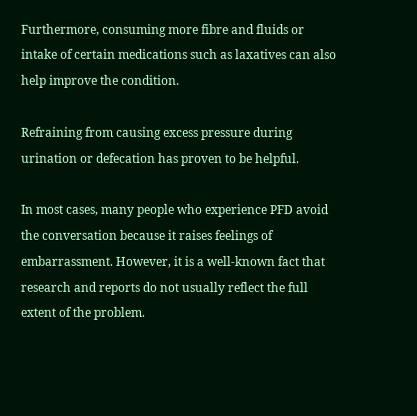Furthermore, consuming more fibre and fluids or intake of certain medications such as laxatives can also help improve the condition.

Refraining from causing excess pressure during urination or defecation has proven to be helpful.

In most cases, many people who experience PFD avoid the conversation because it raises feelings of embarrassment. However, it is a well-known fact that research and reports do not usually reflect the full extent of the problem.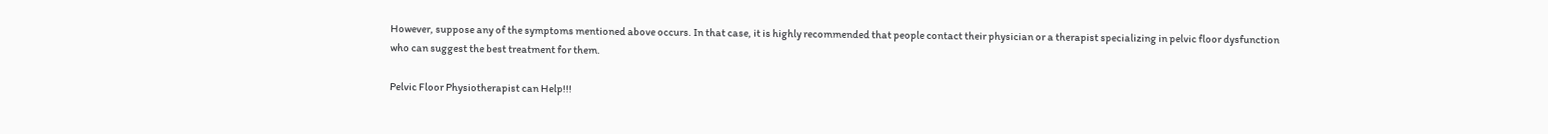However, suppose any of the symptoms mentioned above occurs. In that case, it is highly recommended that people contact their physician or a therapist specializing in pelvic floor dysfunction who can suggest the best treatment for them.

Pelvic Floor Physiotherapist can Help!!!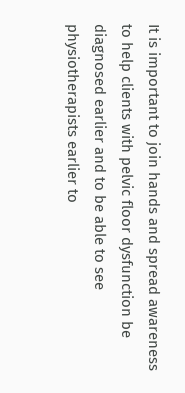It is important to join hands and spread awareness to help clients with pelvic floor dysfunction be diagnosed earlier and to be able to see physiotherapists earlier to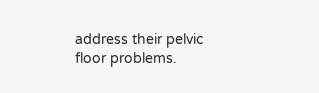address their pelvic floor problems.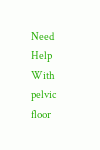Need Help With pelvic floor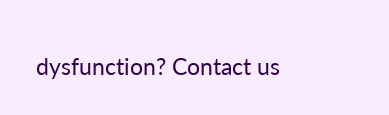dysfunction? Contact us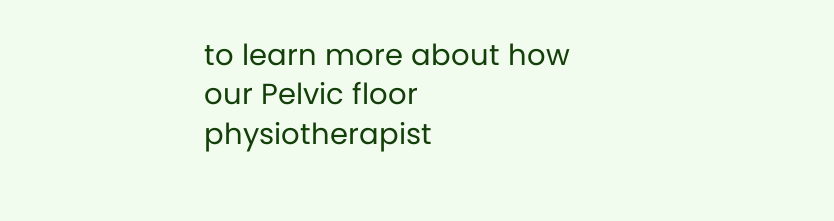to learn more about how our Pelvic floor physiotherapist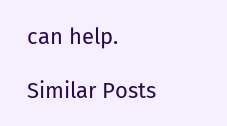can help.

Similar Posts